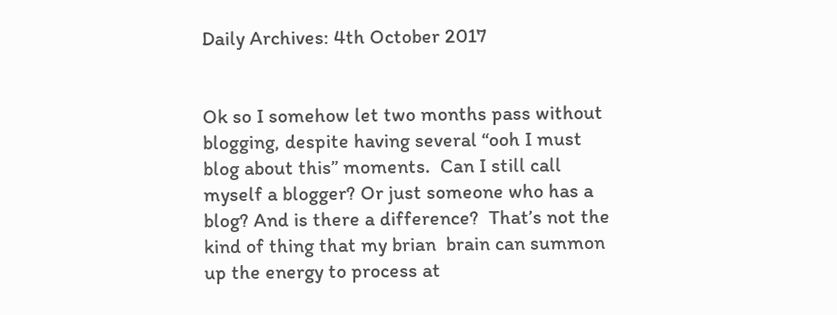Daily Archives: 4th October 2017


Ok so I somehow let two months pass without blogging, despite having several “ooh I must blog about this” moments.  Can I still call myself a blogger? Or just someone who has a blog? And is there a difference?  That’s not the kind of thing that my brian  brain can summon up the energy to process at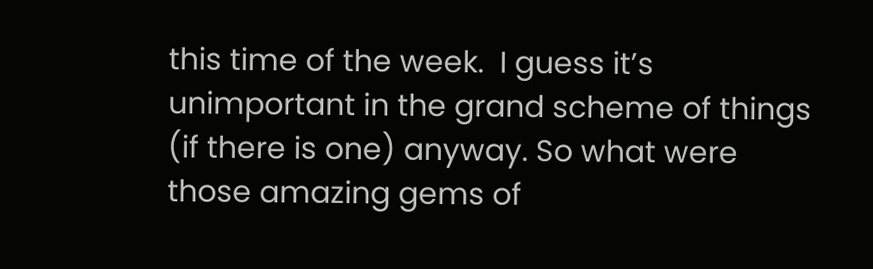this time of the week.  I guess it’s unimportant in the grand scheme of things (if there is one) anyway. So what were those amazing gems of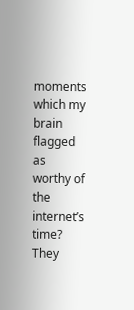moments which my brain flagged as worthy of the internet’s time?  They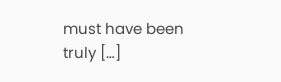must have been truly […]